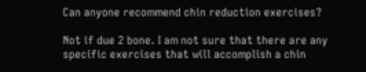Can anyone recommend chin reduction exercises?

Not if due 2 bone. I am not sure that there are any specific exercises that will accomplish a chin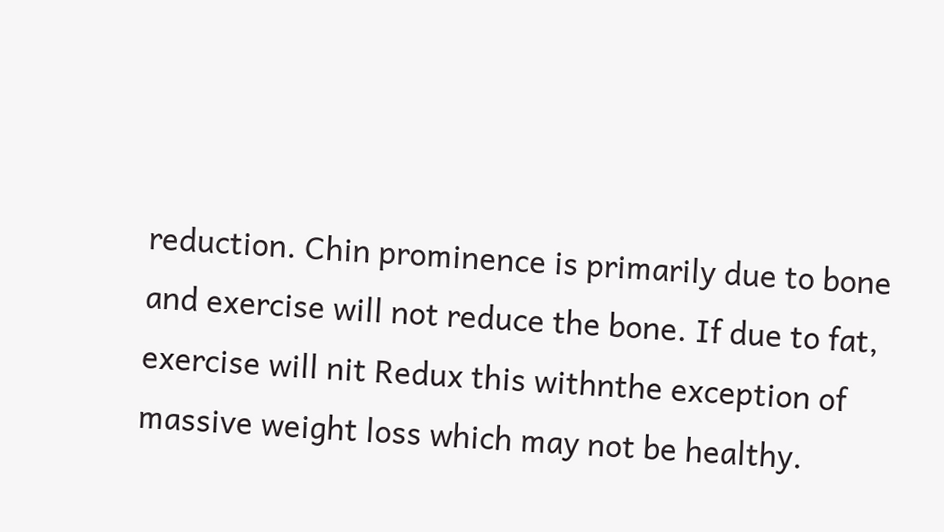reduction. Chin prominence is primarily due to bone and exercise will not reduce the bone. If due to fat, exercise will nit Redux this withnthe exception of massive weight loss which may not be healthy.